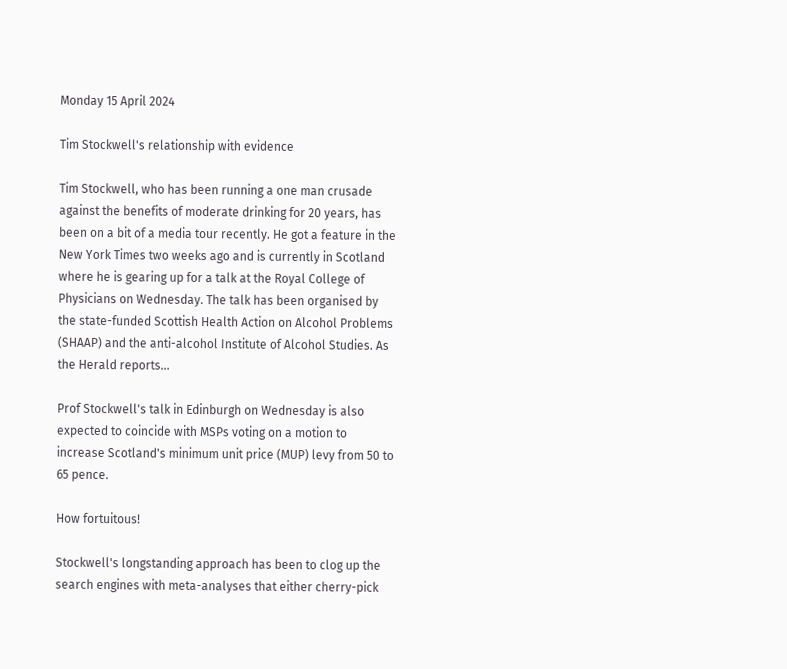Monday 15 April 2024

Tim Stockwell's relationship with evidence

Tim Stockwell, who has been running a one man crusade against the benefits of moderate drinking for 20 years, has been on a bit of a media tour recently. He got a feature in the New York Times two weeks ago and is currently in Scotland where he is gearing up for a talk at the Royal College of Physicians on Wednesday. The talk has been organised by the state-funded Scottish Health Action on Alcohol Problems (SHAAP) and the anti-alcohol Institute of Alcohol Studies. As the Herald reports...

Prof Stockwell's talk in Edinburgh on Wednesday is also expected to coincide with MSPs voting on a motion to increase Scotland's minimum unit price (MUP) levy from 50 to 65 pence.

How fortuitous!

Stockwell's longstanding approach has been to clog up the search engines with meta-analyses that either cherry-pick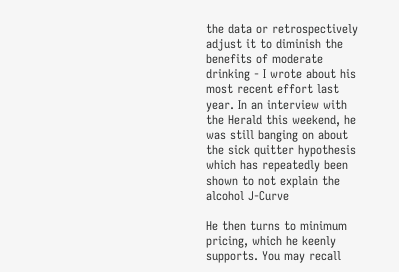the data or retrospectively adjust it to diminish the benefits of moderate drinking - I wrote about his most recent effort last year. In an interview with the Herald this weekend, he was still banging on about the sick quitter hypothesis which has repeatedly been shown to not explain the alcohol J-Curve

He then turns to minimum pricing, which he keenly supports. You may recall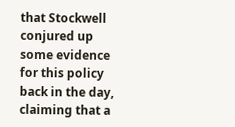that Stockwell conjured up some evidence for this policy back in the day, claiming that a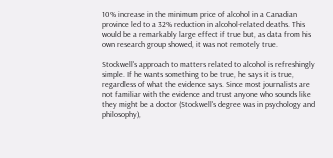10% increase in the minimum price of alcohol in a Canadian province led to a 32% reduction in alcohol-related deaths. This would be a remarkably large effect if true but, as data from his own research group showed, it was not remotely true.

Stockwell's approach to matters related to alcohol is refreshingly simple. If he wants something to be true, he says it is true, regardless of what the evidence says. Since most journalists are not familiar with the evidence and trust anyone who sounds like they might be a doctor (Stockwell's degree was in psychology and philosophy),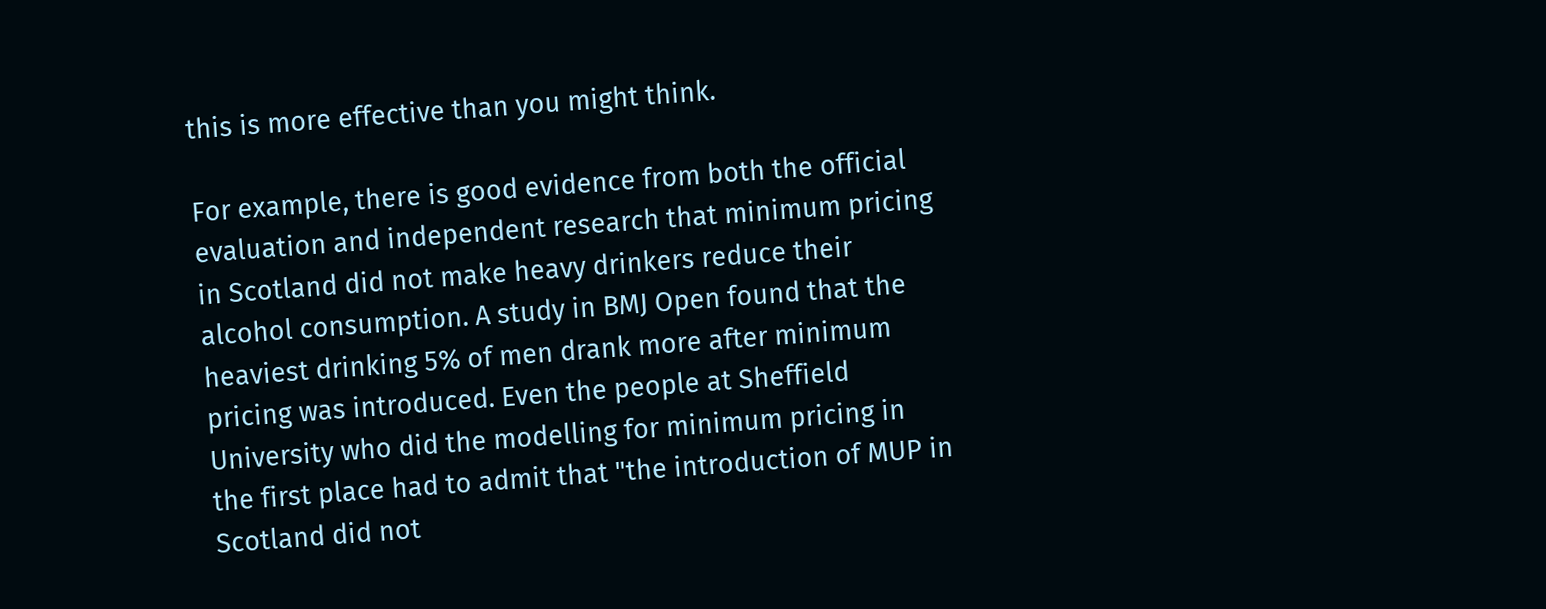this is more effective than you might think.

For example, there is good evidence from both the official evaluation and independent research that minimum pricing in Scotland did not make heavy drinkers reduce their alcohol consumption. A study in BMJ Open found that the heaviest drinking 5% of men drank more after minimum pricing was introduced. Even the people at Sheffield University who did the modelling for minimum pricing in the first place had to admit that "the introduction of MUP in Scotland did not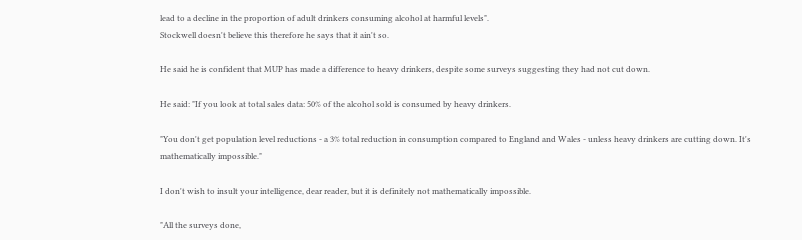lead to a decline in the proportion of adult drinkers consuming alcohol at harmful levels".
Stockwell doesn't believe this therefore he says that it ain't so.

He said he is confident that MUP has made a difference to heavy drinkers, despite some surveys suggesting they had not cut down.

He said: "If you look at total sales data: 50% of the alcohol sold is consumed by heavy drinkers.

"You don't get population level reductions - a 3% total reduction in consumption compared to England and Wales - unless heavy drinkers are cutting down. It's mathematically impossible."

I don't wish to insult your intelligence, dear reader, but it is definitely not mathematically impossible.

"All the surveys done,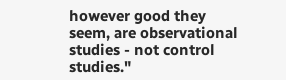however good they seem, are observational studies - not control studies."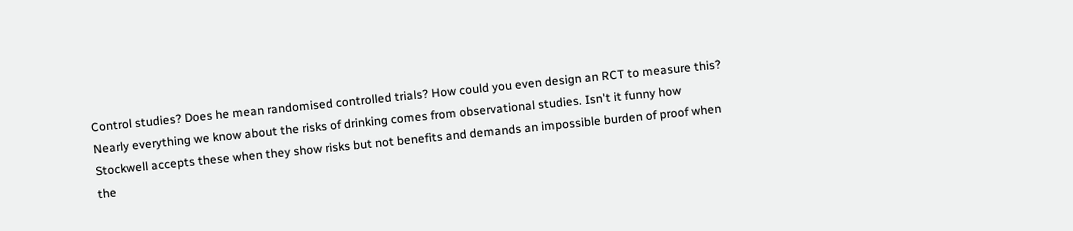Control studies? Does he mean randomised controlled trials? How could you even design an RCT to measure this? Nearly everything we know about the risks of drinking comes from observational studies. Isn't it funny how Stockwell accepts these when they show risks but not benefits and demands an impossible burden of proof when the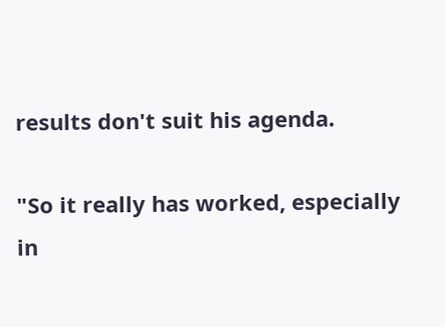results don't suit his agenda.

"So it really has worked, especially in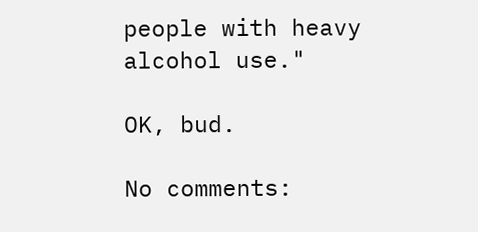people with heavy alcohol use."

OK, bud.

No comments: